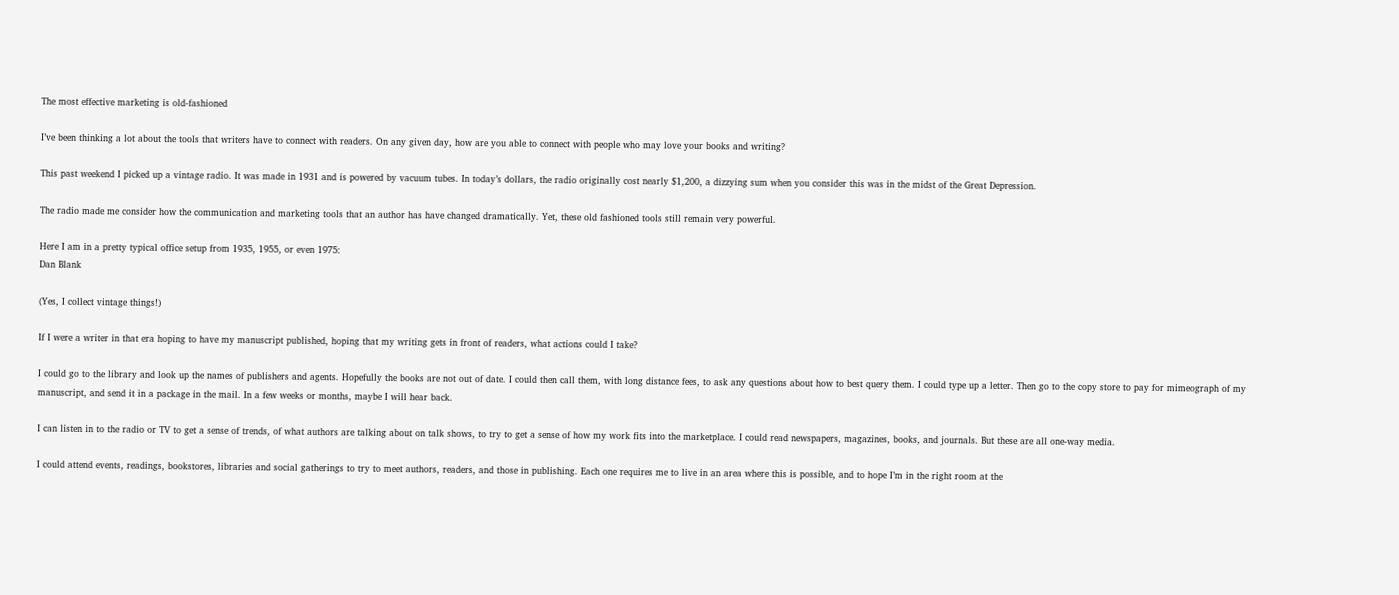The most effective marketing is old-fashioned

I’ve been thinking a lot about the tools that writers have to connect with readers. On any given day, how are you able to connect with people who may love your books and writing?

This past weekend I picked up a vintage radio. It was made in 1931 and is powered by vacuum tubes. In today’s dollars, the radio originally cost nearly $1,200, a dizzying sum when you consider this was in the midst of the Great Depression.

The radio made me consider how the communication and marketing tools that an author has have changed dramatically. Yet, these old fashioned tools still remain very powerful.

Here I am in a pretty typical office setup from 1935, 1955, or even 1975:
Dan Blank

(Yes, I collect vintage things!)

If I were a writer in that era hoping to have my manuscript published, hoping that my writing gets in front of readers, what actions could I take?

I could go to the library and look up the names of publishers and agents. Hopefully the books are not out of date. I could then call them, with long distance fees, to ask any questions about how to best query them. I could type up a letter. Then go to the copy store to pay for mimeograph of my manuscript, and send it in a package in the mail. In a few weeks or months, maybe I will hear back.

I can listen in to the radio or TV to get a sense of trends, of what authors are talking about on talk shows, to try to get a sense of how my work fits into the marketplace. I could read newspapers, magazines, books, and journals. But these are all one-way media.

I could attend events, readings, bookstores, libraries and social gatherings to try to meet authors, readers, and those in publishing. Each one requires me to live in an area where this is possible, and to hope I’m in the right room at the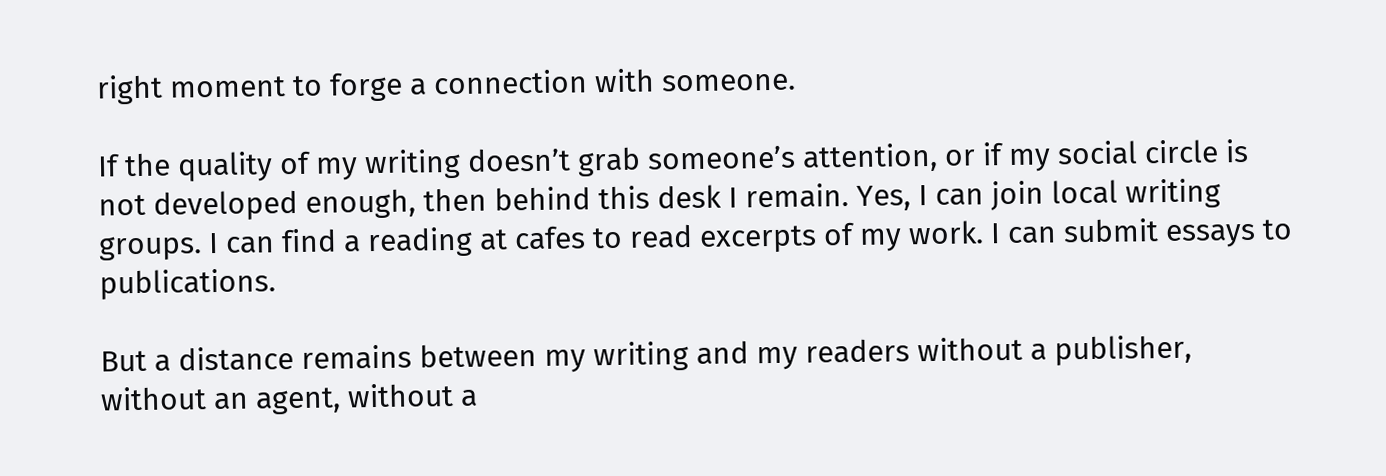right moment to forge a connection with someone.

If the quality of my writing doesn’t grab someone’s attention, or if my social circle is not developed enough, then behind this desk I remain. Yes, I can join local writing groups. I can find a reading at cafes to read excerpts of my work. I can submit essays to publications.

But a distance remains between my writing and my readers without a publisher, without an agent, without a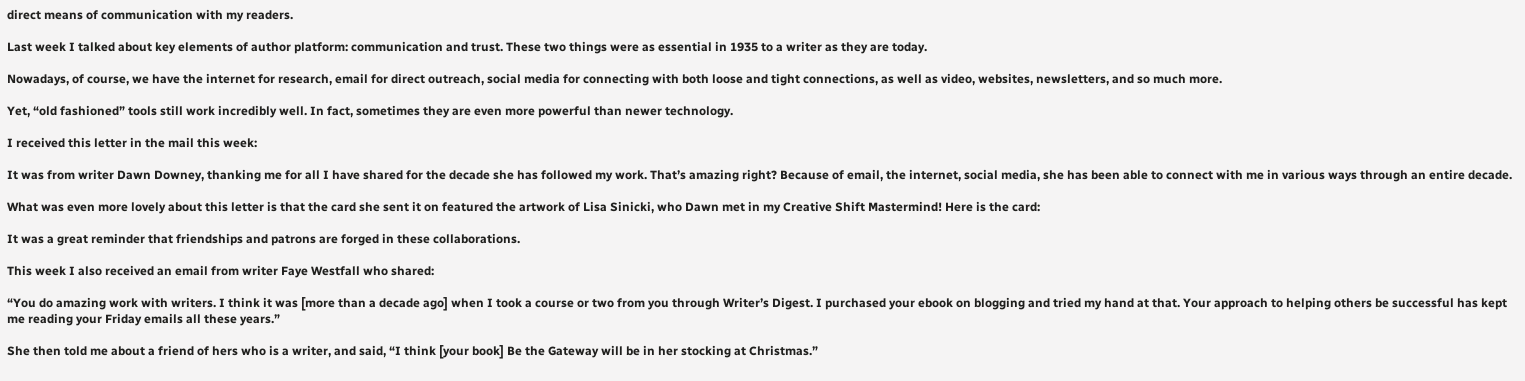direct means of communication with my readers.

Last week I talked about key elements of author platform: communication and trust. These two things were as essential in 1935 to a writer as they are today.

Nowadays, of course, we have the internet for research, email for direct outreach, social media for connecting with both loose and tight connections, as well as video, websites, newsletters, and so much more.

Yet, “old fashioned” tools still work incredibly well. In fact, sometimes they are even more powerful than newer technology.

I received this letter in the mail this week:

It was from writer Dawn Downey, thanking me for all I have shared for the decade she has followed my work. That’s amazing right? Because of email, the internet, social media, she has been able to connect with me in various ways through an entire decade.

What was even more lovely about this letter is that the card she sent it on featured the artwork of Lisa Sinicki, who Dawn met in my Creative Shift Mastermind! Here is the card:

It was a great reminder that friendships and patrons are forged in these collaborations.

This week I also received an email from writer Faye Westfall who shared:

“You do amazing work with writers. I think it was [more than a decade ago] when I took a course or two from you through Writer’s Digest. I purchased your ebook on blogging and tried my hand at that. Your approach to helping others be successful has kept me reading your Friday emails all these years.”

She then told me about a friend of hers who is a writer, and said, “I think [your book] Be the Gateway will be in her stocking at Christmas.”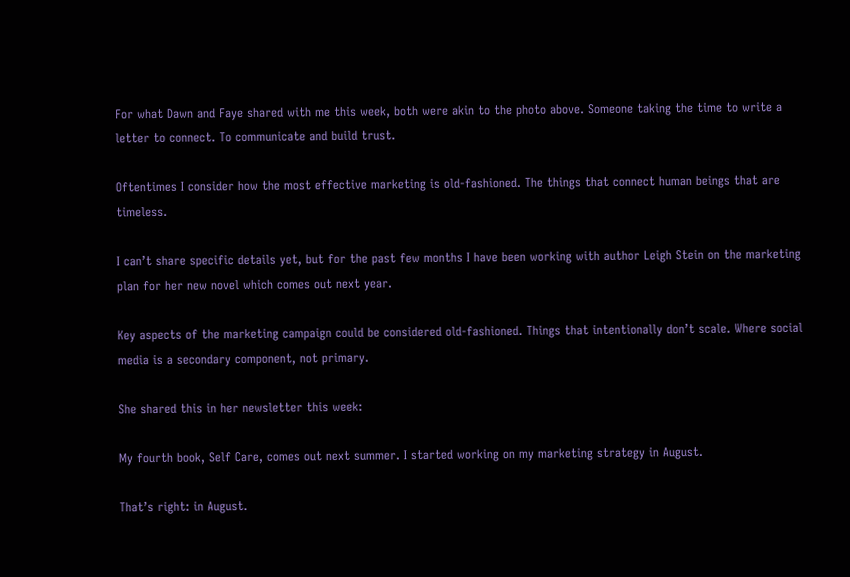For what Dawn and Faye shared with me this week, both were akin to the photo above. Someone taking the time to write a letter to connect. To communicate and build trust.

Oftentimes I consider how the most effective marketing is old-fashioned. The things that connect human beings that are timeless.

I can’t share specific details yet, but for the past few months I have been working with author Leigh Stein on the marketing plan for her new novel which comes out next year.

Key aspects of the marketing campaign could be considered old-fashioned. Things that intentionally don’t scale. Where social media is a secondary component, not primary.

She shared this in her newsletter this week:

My fourth book, Self Care, comes out next summer. I started working on my marketing strategy in August.

That’s right: in August.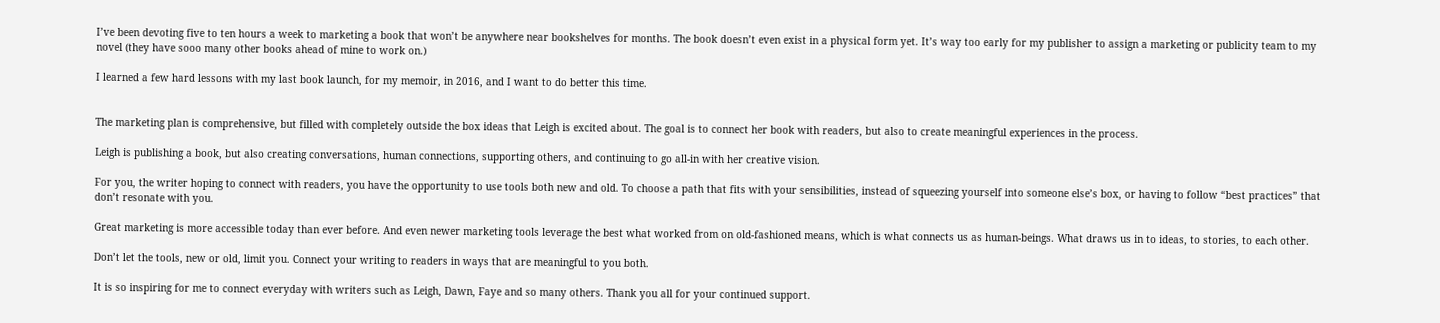I’ve been devoting five to ten hours a week to marketing a book that won’t be anywhere near bookshelves for months. The book doesn’t even exist in a physical form yet. It’s way too early for my publisher to assign a marketing or publicity team to my novel (they have sooo many other books ahead of mine to work on.)

I learned a few hard lessons with my last book launch, for my memoir, in 2016, and I want to do better this time.


The marketing plan is comprehensive, but filled with completely outside the box ideas that Leigh is excited about. The goal is to connect her book with readers, but also to create meaningful experiences in the process.

Leigh is publishing a book, but also creating conversations, human connections, supporting others, and continuing to go all-in with her creative vision.

For you, the writer hoping to connect with readers, you have the opportunity to use tools both new and old. To choose a path that fits with your sensibilities, instead of squeezing yourself into someone else’s box, or having to follow “best practices” that don’t resonate with you.

Great marketing is more accessible today than ever before. And even newer marketing tools leverage the best what worked from on old-fashioned means, which is what connects us as human-beings. What draws us in to ideas, to stories, to each other.

Don’t let the tools, new or old, limit you. Connect your writing to readers in ways that are meaningful to you both.

It is so inspiring for me to connect everyday with writers such as Leigh, Dawn, Faye and so many others. Thank you all for your continued support.